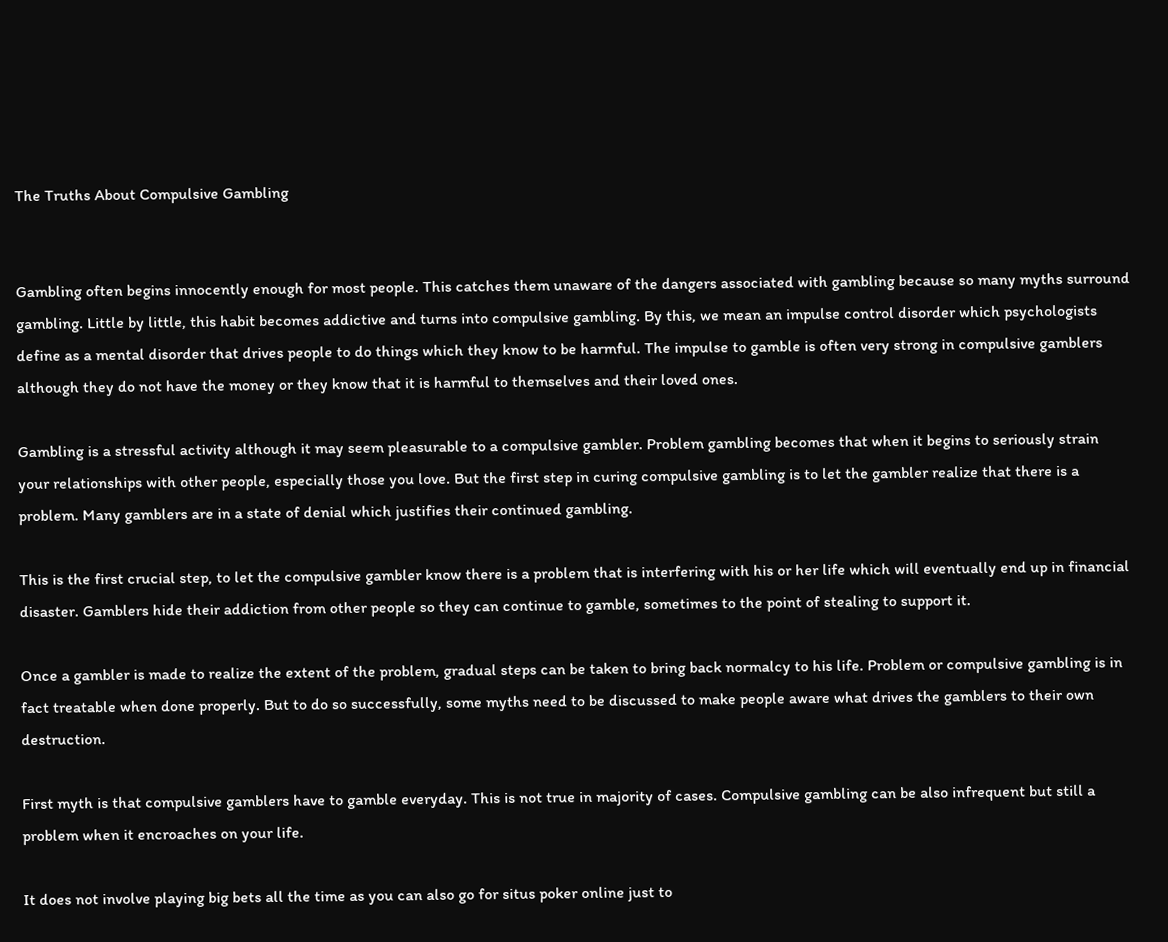The Truths About Compulsive Gambling


Gambling often begins innocently enough for most people. This catches them unaware of the dangers associated with gambling because so many myths surround gambling. Little by little, this habit becomes addictive and turns into compulsive gambling. By this, we mean an impulse control disorder which psychologists define as a mental disorder that drives people to do things which they know to be harmful. The impulse to gamble is often very strong in compulsive gamblers although they do not have the money or they know that it is harmful to themselves and their loved ones.

Gambling is a stressful activity although it may seem pleasurable to a compulsive gambler. Problem gambling becomes that when it begins to seriously strain your relationships with other people, especially those you love. But the first step in curing compulsive gambling is to let the gambler realize that there is a problem. Many gamblers are in a state of denial which justifies their continued gambling.

This is the first crucial step, to let the compulsive gambler know there is a problem that is interfering with his or her life which will eventually end up in financial disaster. Gamblers hide their addiction from other people so they can continue to gamble, sometimes to the point of stealing to support it.

Once a gambler is made to realize the extent of the problem, gradual steps can be taken to bring back normalcy to his life. Problem or compulsive gambling is in fact treatable when done properly. But to do so successfully, some myths need to be discussed to make people aware what drives the gamblers to their own destruction.

First myth is that compulsive gamblers have to gamble everyday. This is not true in majority of cases. Compulsive gambling can be also infrequent but still a problem when it encroaches on your life.

It does not involve playing big bets all the time as you can also go for situs poker online just to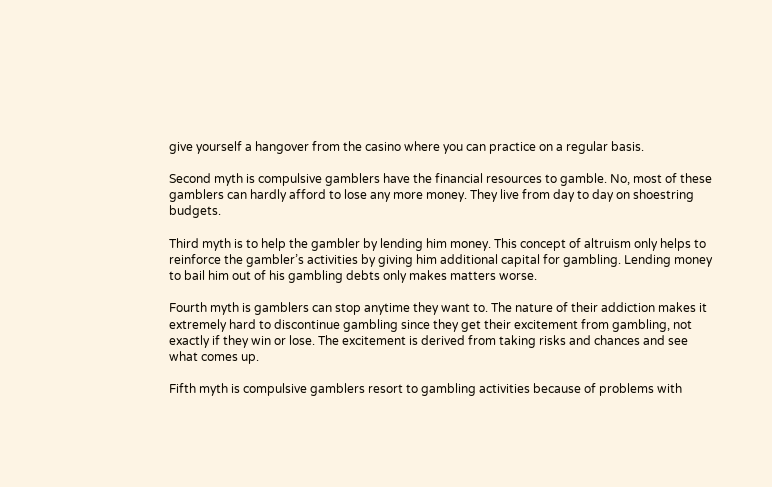give yourself a hangover from the casino where you can practice on a regular basis.

Second myth is compulsive gamblers have the financial resources to gamble. No, most of these gamblers can hardly afford to lose any more money. They live from day to day on shoestring budgets.

Third myth is to help the gambler by lending him money. This concept of altruism only helps to reinforce the gambler’s activities by giving him additional capital for gambling. Lending money to bail him out of his gambling debts only makes matters worse.

Fourth myth is gamblers can stop anytime they want to. The nature of their addiction makes it extremely hard to discontinue gambling since they get their excitement from gambling, not exactly if they win or lose. The excitement is derived from taking risks and chances and see what comes up.

Fifth myth is compulsive gamblers resort to gambling activities because of problems with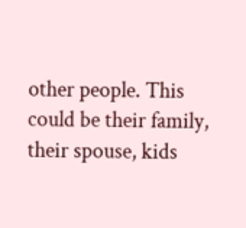other people. This could be their family, their spouse, kids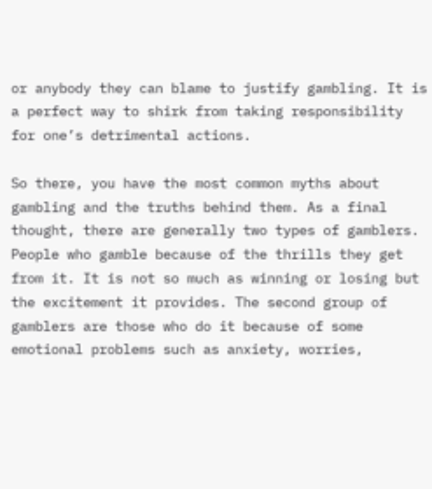or anybody they can blame to justify gambling. It is a perfect way to shirk from taking responsibility for one’s detrimental actions.

So there, you have the most common myths about gambling and the truths behind them. As a final thought, there are generally two types of gamblers. People who gamble because of the thrills they get from it. It is not so much as winning or losing but the excitement it provides. The second group of gamblers are those who do it because of some emotional problems such as anxiety, worries,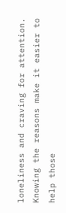loneliness and craving for attention. Knowing the reasons make it easier to help those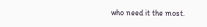who need it the most.